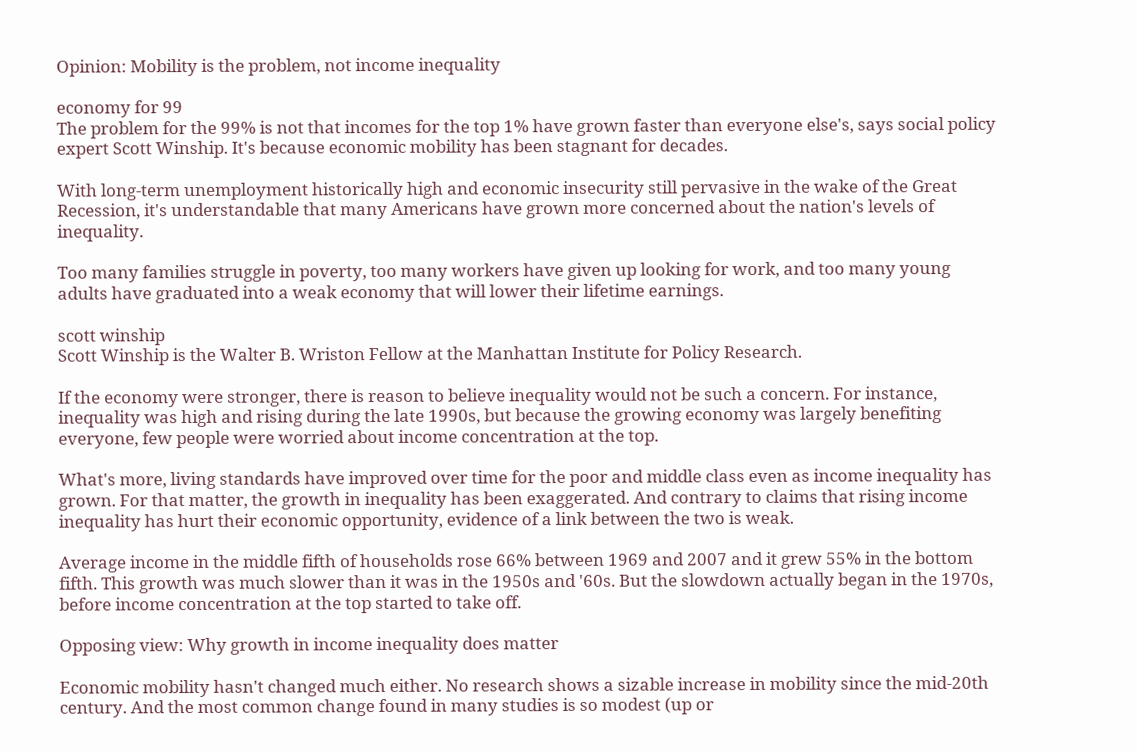Opinion: Mobility is the problem, not income inequality

economy for 99
The problem for the 99% is not that incomes for the top 1% have grown faster than everyone else's, says social policy expert Scott Winship. It's because economic mobility has been stagnant for decades.

With long-term unemployment historically high and economic insecurity still pervasive in the wake of the Great Recession, it's understandable that many Americans have grown more concerned about the nation's levels of inequality.

Too many families struggle in poverty, too many workers have given up looking for work, and too many young adults have graduated into a weak economy that will lower their lifetime earnings.

scott winship
Scott Winship is the Walter B. Wriston Fellow at the Manhattan Institute for Policy Research.

If the economy were stronger, there is reason to believe inequality would not be such a concern. For instance, inequality was high and rising during the late 1990s, but because the growing economy was largely benefiting everyone, few people were worried about income concentration at the top.

What's more, living standards have improved over time for the poor and middle class even as income inequality has grown. For that matter, the growth in inequality has been exaggerated. And contrary to claims that rising income inequality has hurt their economic opportunity, evidence of a link between the two is weak.

Average income in the middle fifth of households rose 66% between 1969 and 2007 and it grew 55% in the bottom fifth. This growth was much slower than it was in the 1950s and '60s. But the slowdown actually began in the 1970s, before income concentration at the top started to take off.

Opposing view: Why growth in income inequality does matter

Economic mobility hasn't changed much either. No research shows a sizable increase in mobility since the mid-20th century. And the most common change found in many studies is so modest (up or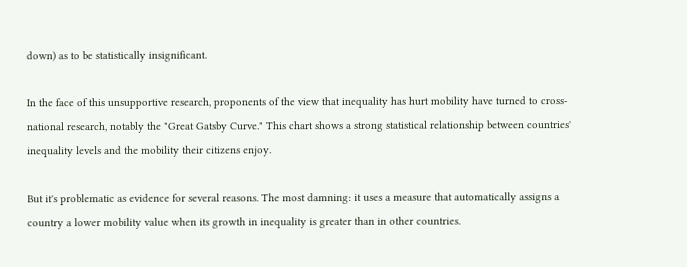down) as to be statistically insignificant.

In the face of this unsupportive research, proponents of the view that inequality has hurt mobility have turned to cross-national research, notably the "Great Gatsby Curve." This chart shows a strong statistical relationship between countries' inequality levels and the mobility their citizens enjoy.

But it's problematic as evidence for several reasons. The most damning: it uses a measure that automatically assigns a country a lower mobility value when its growth in inequality is greater than in other countries.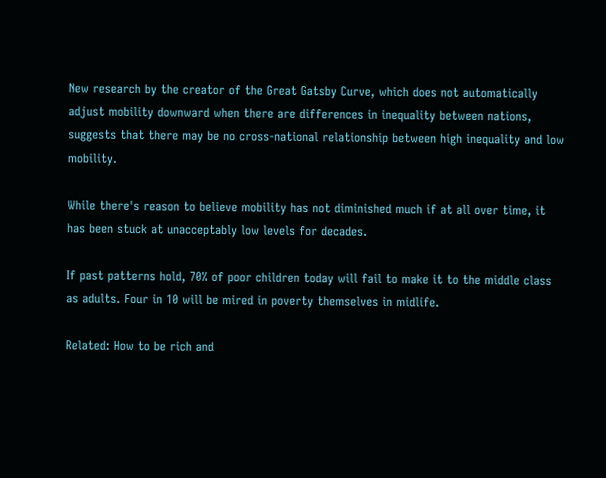New research by the creator of the Great Gatsby Curve, which does not automatically adjust mobility downward when there are differences in inequality between nations, suggests that there may be no cross-national relationship between high inequality and low mobility.

While there's reason to believe mobility has not diminished much if at all over time, it has been stuck at unacceptably low levels for decades.

If past patterns hold, 70% of poor children today will fail to make it to the middle class as adults. Four in 10 will be mired in poverty themselves in midlife.

Related: How to be rich and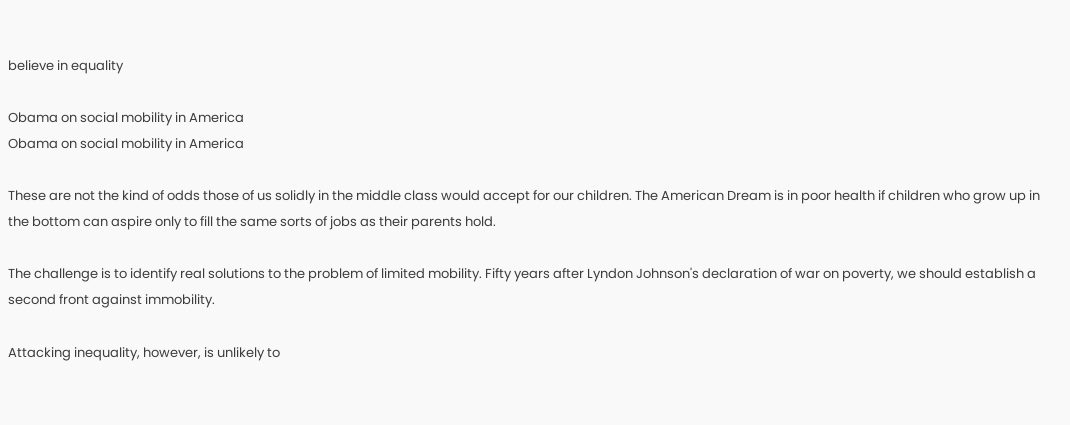believe in equality

Obama on social mobility in America
Obama on social mobility in America

These are not the kind of odds those of us solidly in the middle class would accept for our children. The American Dream is in poor health if children who grow up in the bottom can aspire only to fill the same sorts of jobs as their parents hold.

The challenge is to identify real solutions to the problem of limited mobility. Fifty years after Lyndon Johnson's declaration of war on poverty, we should establish a second front against immobility.

Attacking inequality, however, is unlikely to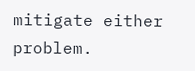mitigate either problem.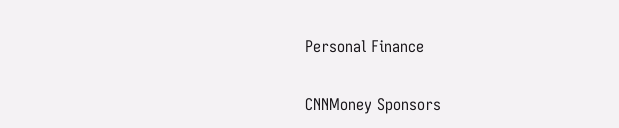Personal Finance


CNNMoney Sponsors